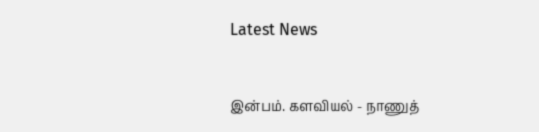Latest News


இன்பம். களவியல் - நாணுத்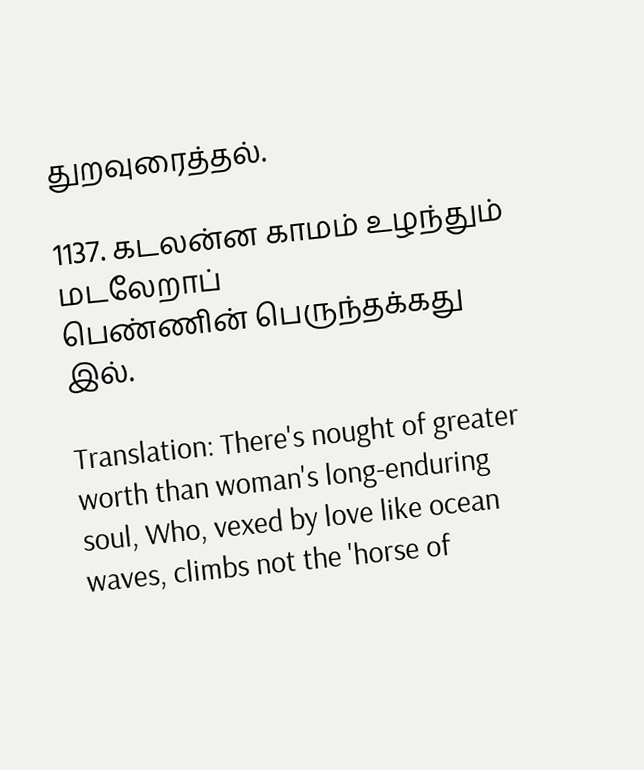துறவுரைத்தல்.

1137. கடலன்ன காமம் உழந்தும் மடலேறாப்
பெண்ணின் பெருந்தக்கது இல்.

Translation: There's nought of greater worth than woman's long-enduring soul, Who, vexed by love like ocean waves, climbs not the 'horse of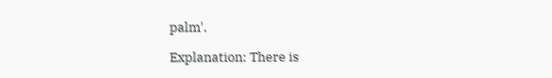palm'.

Explanation: There is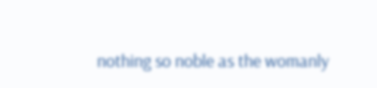nothing so noble as the womanly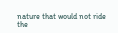nature that would not ride the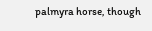palmyra horse, though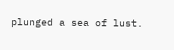plunged a sea of lust.